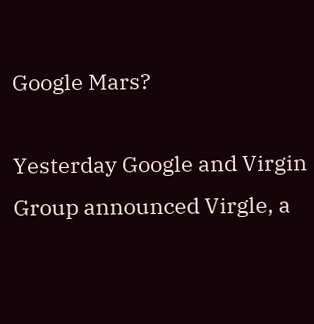Google Mars?

Yesterday Google and Virgin Group announced Virgle, a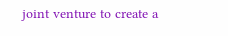joint venture to create a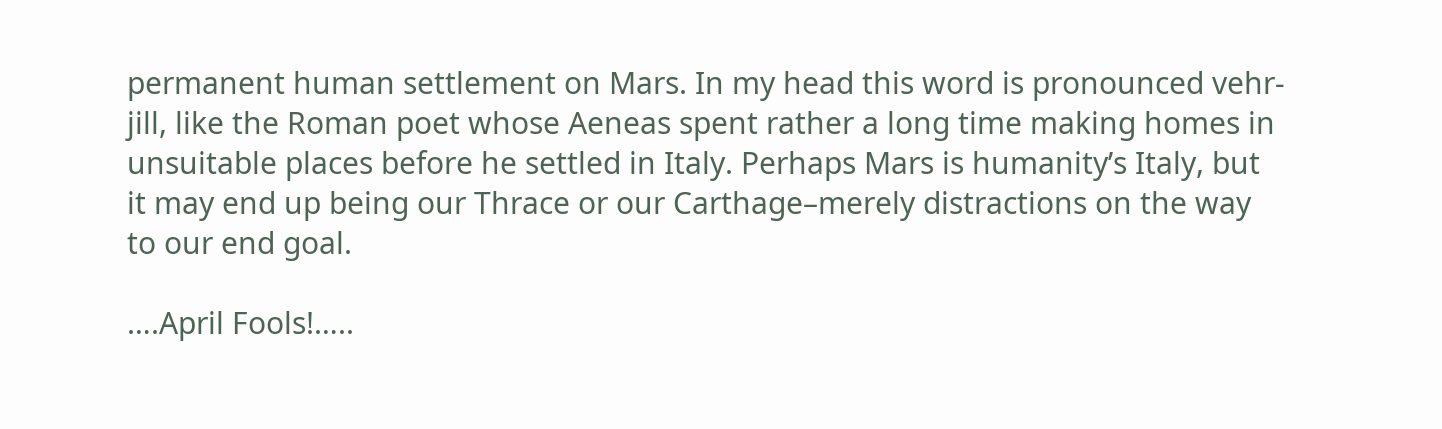permanent human settlement on Mars. In my head this word is pronounced vehr-jill, like the Roman poet whose Aeneas spent rather a long time making homes in unsuitable places before he settled in Italy. Perhaps Mars is humanity’s Italy, but it may end up being our Thrace or our Carthage–merely distractions on the way to our end goal.

….April Fools!…..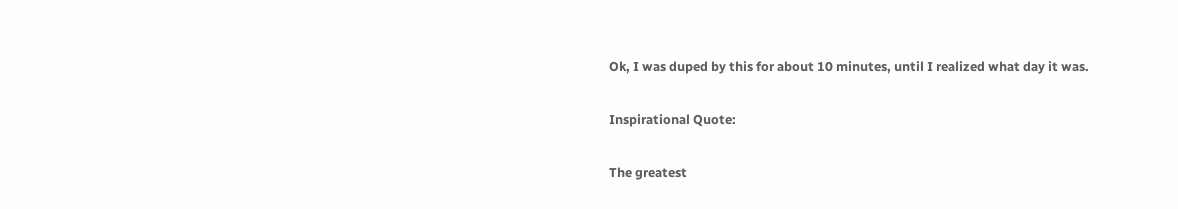Ok, I was duped by this for about 10 minutes, until I realized what day it was.

Inspirational Quote:

The greatest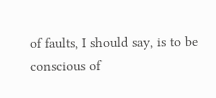of faults, I should say, is to be conscious of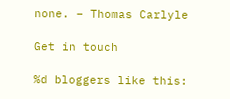none. – Thomas Carlyle

Get in touch

%d bloggers like this: